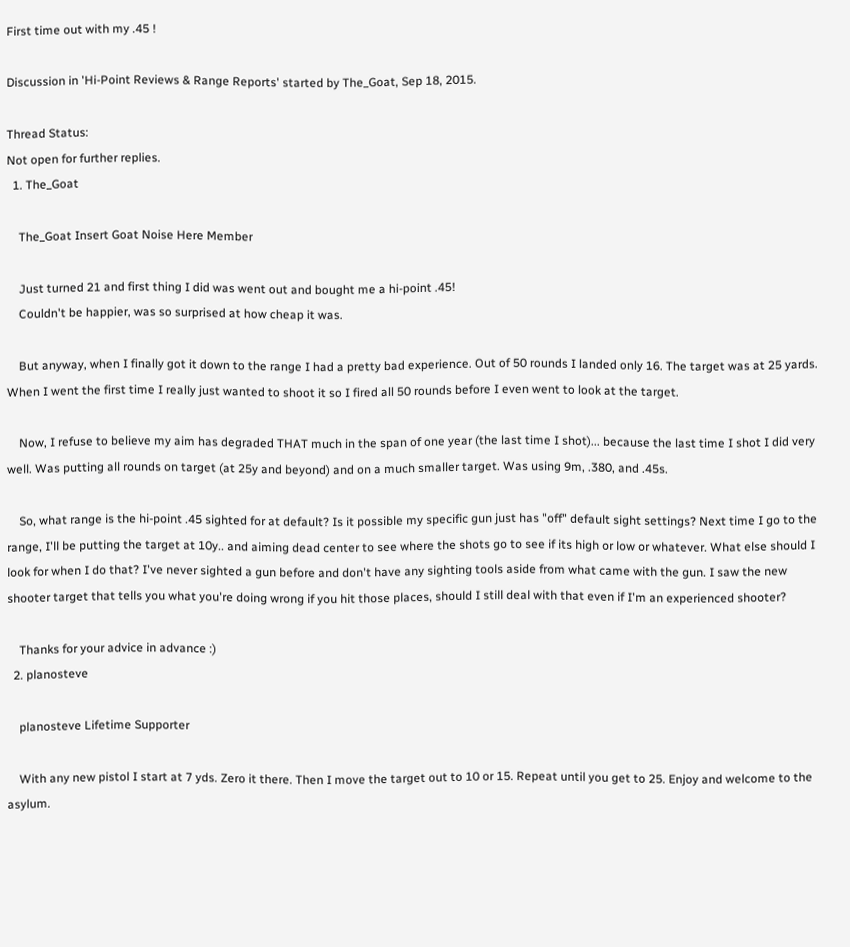First time out with my .45 !

Discussion in 'Hi-Point Reviews & Range Reports' started by The_Goat, Sep 18, 2015.

Thread Status:
Not open for further replies.
  1. The_Goat

    The_Goat Insert Goat Noise Here Member

    Just turned 21 and first thing I did was went out and bought me a hi-point .45!
    Couldn't be happier, was so surprised at how cheap it was.

    But anyway, when I finally got it down to the range I had a pretty bad experience. Out of 50 rounds I landed only 16. The target was at 25 yards. When I went the first time I really just wanted to shoot it so I fired all 50 rounds before I even went to look at the target.

    Now, I refuse to believe my aim has degraded THAT much in the span of one year (the last time I shot)... because the last time I shot I did very well. Was putting all rounds on target (at 25y and beyond) and on a much smaller target. Was using 9m, .380, and .45s.

    So, what range is the hi-point .45 sighted for at default? Is it possible my specific gun just has "off" default sight settings? Next time I go to the range, I'll be putting the target at 10y.. and aiming dead center to see where the shots go to see if its high or low or whatever. What else should I look for when I do that? I've never sighted a gun before and don't have any sighting tools aside from what came with the gun. I saw the new shooter target that tells you what you're doing wrong if you hit those places, should I still deal with that even if I'm an experienced shooter?

    Thanks for your advice in advance :)
  2. planosteve

    planosteve Lifetime Supporter

    With any new pistol I start at 7 yds. Zero it there. Then I move the target out to 10 or 15. Repeat until you get to 25. Enjoy and welcome to the asylum.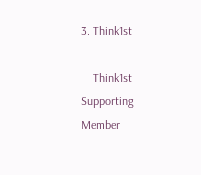3. Think1st

    Think1st Supporting Member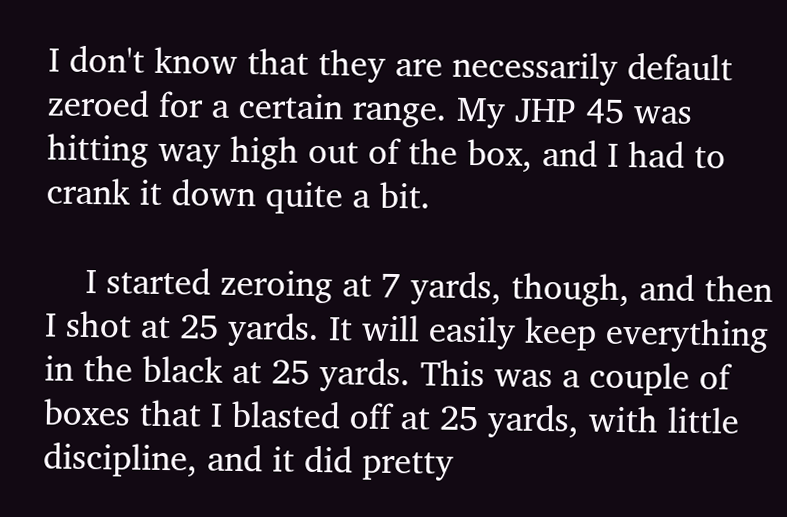I don't know that they are necessarily default zeroed for a certain range. My JHP 45 was hitting way high out of the box, and I had to crank it down quite a bit.

    I started zeroing at 7 yards, though, and then I shot at 25 yards. It will easily keep everything in the black at 25 yards. This was a couple of boxes that I blasted off at 25 yards, with little discipline, and it did pretty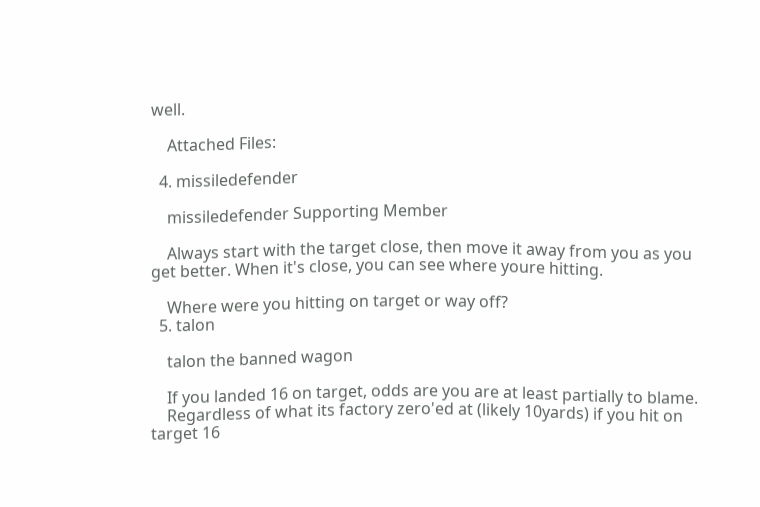well.

    Attached Files:

  4. missiledefender

    missiledefender Supporting Member

    Always start with the target close, then move it away from you as you get better. When it's close, you can see where youre hitting.

    Where were you hitting on target or way off?
  5. talon

    talon the banned wagon

    If you landed 16 on target, odds are you are at least partially to blame.
    Regardless of what its factory zero'ed at (likely 10yards) if you hit on target 16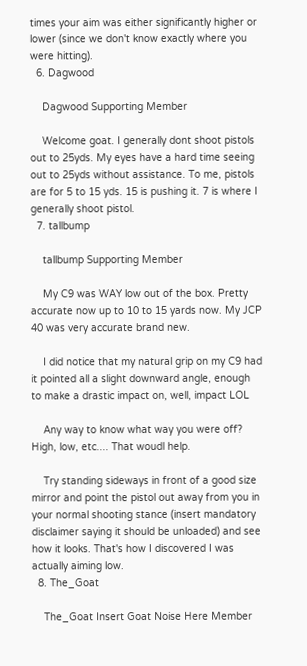times your aim was either significantly higher or lower (since we don't know exactly where you were hitting).
  6. Dagwood

    Dagwood Supporting Member

    Welcome goat. I generally dont shoot pistols out to 25yds. My eyes have a hard time seeing out to 25yds without assistance. To me, pistols are for 5 to 15 yds. 15 is pushing it. 7 is where I generally shoot pistol.
  7. tallbump

    tallbump Supporting Member

    My C9 was WAY low out of the box. Pretty accurate now up to 10 to 15 yards now. My JCP 40 was very accurate brand new.

    I did notice that my natural grip on my C9 had it pointed all a slight downward angle, enough to make a drastic impact on, well, impact LOL

    Any way to know what way you were off? High, low, etc.... That woudl help.

    Try standing sideways in front of a good size mirror and point the pistol out away from you in your normal shooting stance (insert mandatory disclaimer saying it should be unloaded) and see how it looks. That's how I discovered I was actually aiming low.
  8. The_Goat

    The_Goat Insert Goat Noise Here Member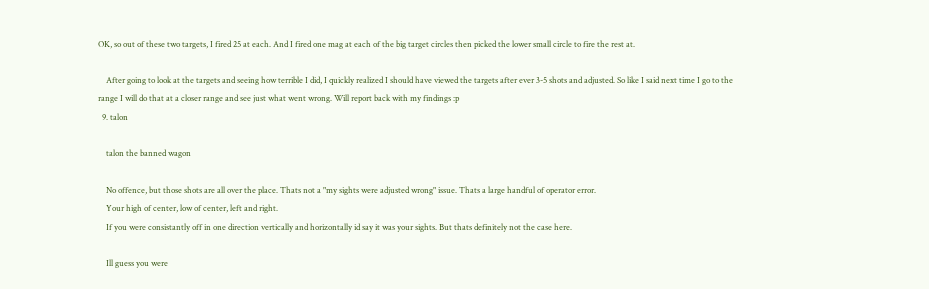OK, so out of these two targets, I fired 25 at each. And I fired one mag at each of the big target circles then picked the lower small circle to fire the rest at.

    After going to look at the targets and seeing how terrible I did, I quickly realized I should have viewed the targets after ever 3-5 shots and adjusted. So like I said next time I go to the range I will do that at a closer range and see just what went wrong. Will report back with my findings :p
  9. talon

    talon the banned wagon

    No offence, but those shots are all over the place. Thats not a "my sights were adjusted wrong" issue. Thats a large handful of operator error.
    Your high of center, low of center, left and right.
    If you were consistantly off in one direction vertically and horizontally id say it was your sights. But thats definitely not the case here.

    Ill guess you were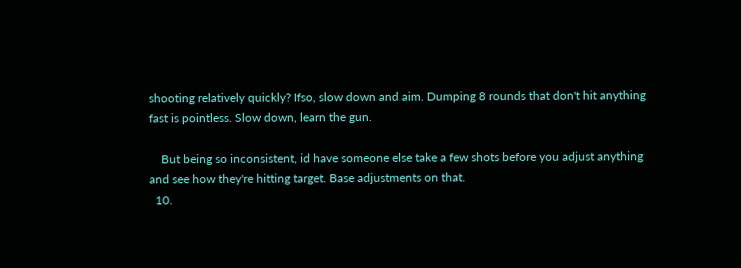shooting relatively quickly? Ifso, slow down and aim. Dumping 8 rounds that don't hit anything fast is pointless. Slow down, learn the gun.

    But being so inconsistent, id have someone else take a few shots before you adjust anything and see how they're hitting target. Base adjustments on that.
  10.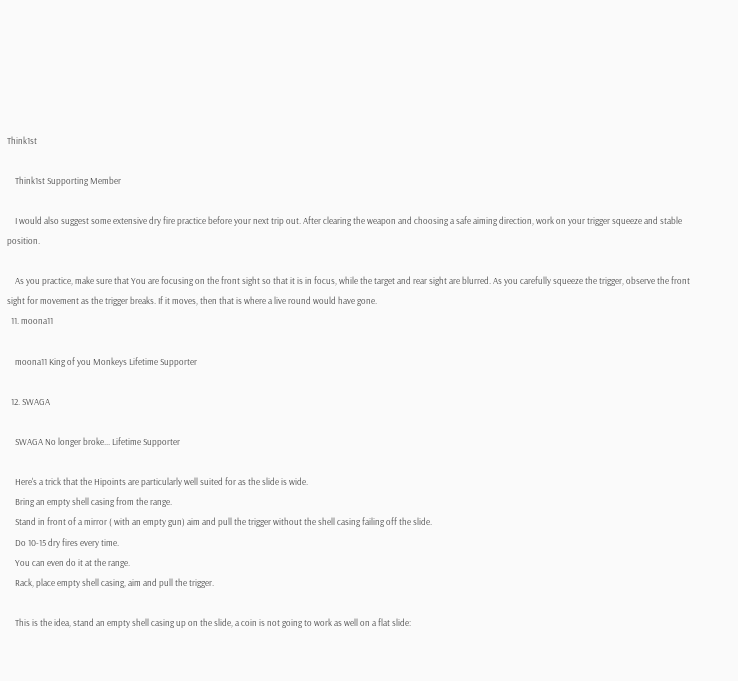Think1st

    Think1st Supporting Member

    I would also suggest some extensive dry fire practice before your next trip out. After clearing the weapon and choosing a safe aiming direction, work on your trigger squeeze and stable position.

    As you practice, make sure that You are focusing on the front sight so that it is in focus, while the target and rear sight are blurred. As you carefully squeeze the trigger, observe the front sight for movement as the trigger breaks. If it moves, then that is where a live round would have gone.
  11. moona11

    moona11 King of you Monkeys Lifetime Supporter

  12. SWAGA

    SWAGA No longer broke... Lifetime Supporter

    Here's a trick that the Hipoints are particularly well suited for as the slide is wide.
    Bring an empty shell casing from the range.
    Stand in front of a mirror ( with an empty gun) aim and pull the trigger without the shell casing failing off the slide.
    Do 10-15 dry fires every time.
    You can even do it at the range.
    Rack, place empty shell casing, aim and pull the trigger.

    This is the idea, stand an empty shell casing up on the slide, a coin is not going to work as well on a flat slide: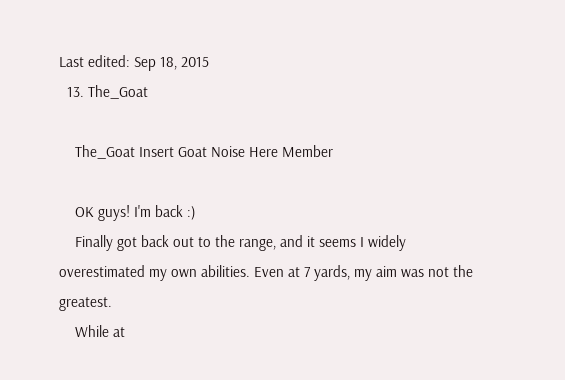Last edited: Sep 18, 2015
  13. The_Goat

    The_Goat Insert Goat Noise Here Member

    OK guys! I'm back :)
    Finally got back out to the range, and it seems I widely overestimated my own abilities. Even at 7 yards, my aim was not the greatest.
    While at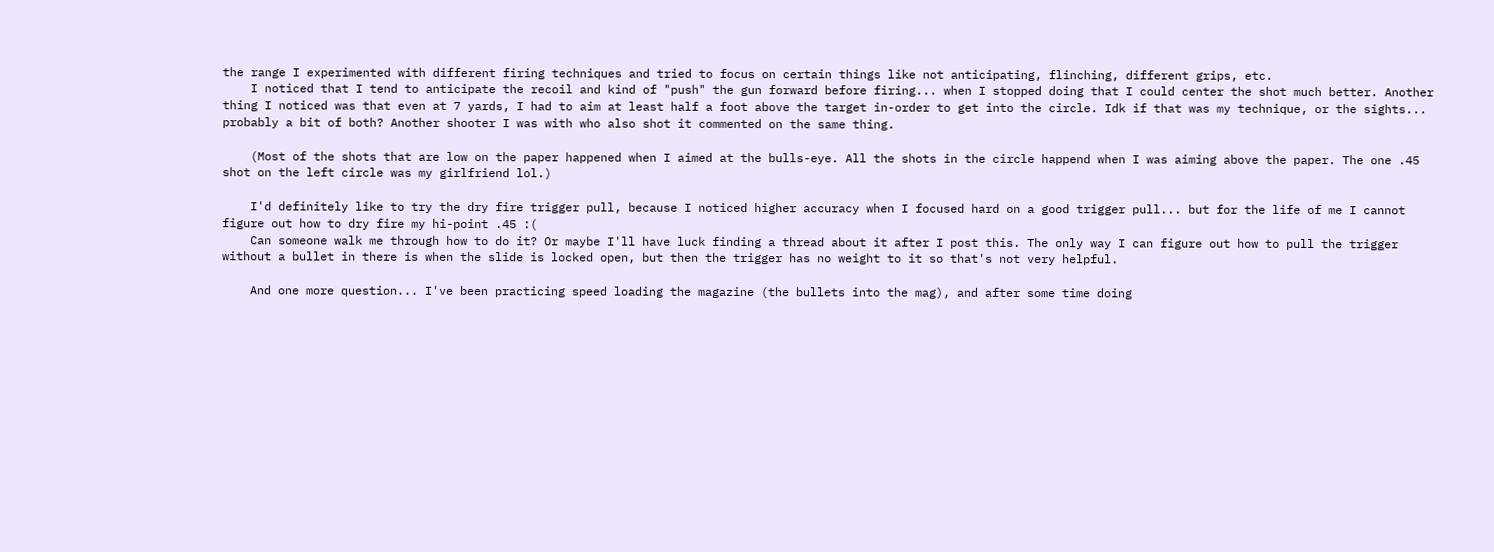the range I experimented with different firing techniques and tried to focus on certain things like not anticipating, flinching, different grips, etc.
    I noticed that I tend to anticipate the recoil and kind of "push" the gun forward before firing... when I stopped doing that I could center the shot much better. Another thing I noticed was that even at 7 yards, I had to aim at least half a foot above the target in-order to get into the circle. Idk if that was my technique, or the sights... probably a bit of both? Another shooter I was with who also shot it commented on the same thing.

    (Most of the shots that are low on the paper happened when I aimed at the bulls-eye. All the shots in the circle happend when I was aiming above the paper. The one .45 shot on the left circle was my girlfriend lol.)

    I'd definitely like to try the dry fire trigger pull, because I noticed higher accuracy when I focused hard on a good trigger pull... but for the life of me I cannot figure out how to dry fire my hi-point .45 :(
    Can someone walk me through how to do it? Or maybe I'll have luck finding a thread about it after I post this. The only way I can figure out how to pull the trigger without a bullet in there is when the slide is locked open, but then the trigger has no weight to it so that's not very helpful.

    And one more question... I've been practicing speed loading the magazine (the bullets into the mag), and after some time doing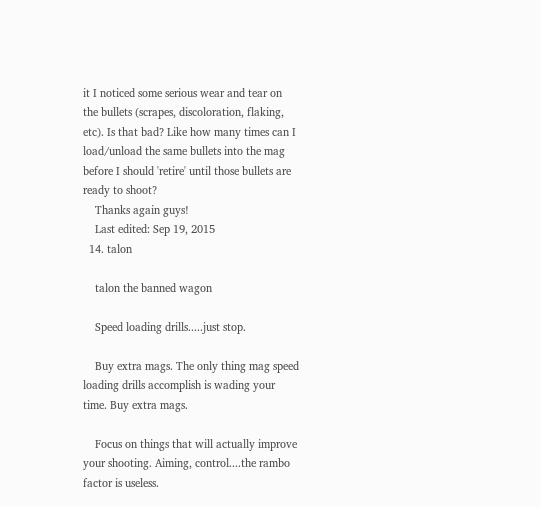it I noticed some serious wear and tear on the bullets (scrapes, discoloration, flaking, etc). Is that bad? Like how many times can I load/unload the same bullets into the mag before I should 'retire' until those bullets are ready to shoot?
    Thanks again guys!
    Last edited: Sep 19, 2015
  14. talon

    talon the banned wagon

    Speed loading drills.....just stop.

    Buy extra mags. The only thing mag speed loading drills accomplish is wading your time. Buy extra mags.

    Focus on things that will actually improve your shooting. Aiming, control....the rambo factor is useless.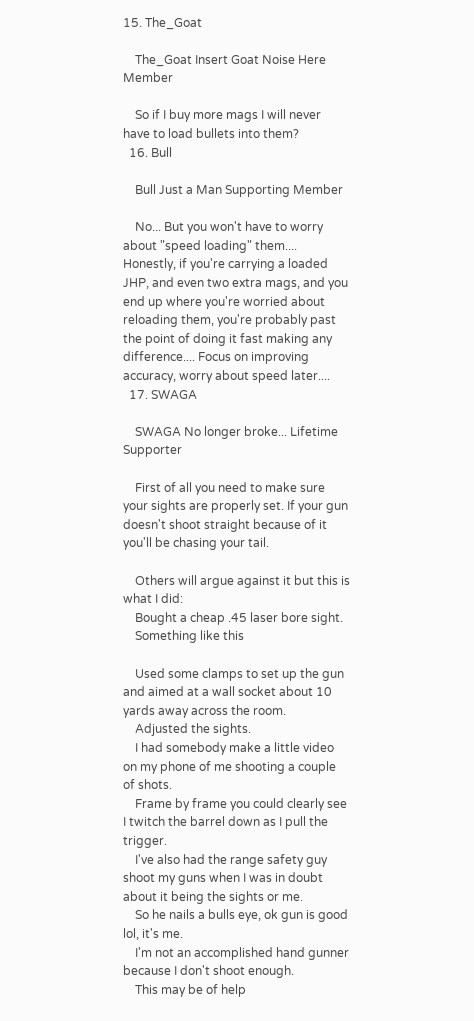15. The_Goat

    The_Goat Insert Goat Noise Here Member

    So if I buy more mags I will never have to load bullets into them?
  16. Bull

    Bull Just a Man Supporting Member

    No... But you won't have to worry about "speed loading" them.... Honestly, if you're carrying a loaded JHP, and even two extra mags, and you end up where you're worried about reloading them, you're probably past the point of doing it fast making any difference.... Focus on improving accuracy, worry about speed later....
  17. SWAGA

    SWAGA No longer broke... Lifetime Supporter

    First of all you need to make sure your sights are properly set. If your gun doesn't shoot straight because of it you'll be chasing your tail.

    Others will argue against it but this is what I did:
    Bought a cheap .45 laser bore sight.
    Something like this

    Used some clamps to set up the gun and aimed at a wall socket about 10 yards away across the room.
    Adjusted the sights.
    I had somebody make a little video on my phone of me shooting a couple of shots.
    Frame by frame you could clearly see I twitch the barrel down as I pull the trigger.
    I've also had the range safety guy shoot my guns when I was in doubt about it being the sights or me.
    So he nails a bulls eye, ok gun is good lol, it's me.
    I'm not an accomplished hand gunner because I don't shoot enough.
    This may be of help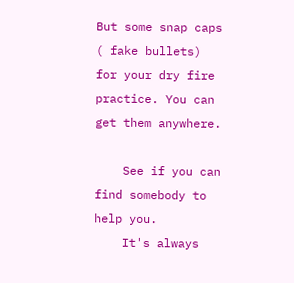But some snap caps ( fake bullets) for your dry fire practice. You can get them anywhere.

    See if you can find somebody to help you.
    It's always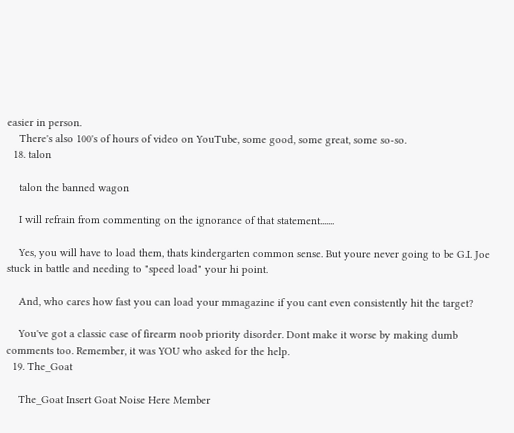easier in person.
    There's also 100's of hours of video on YouTube, some good, some great, some so-so.
  18. talon

    talon the banned wagon

    I will refrain from commenting on the ignorance of that statement.......

    Yes, you will have to load them, thats kindergarten common sense. But youre never going to be G.I. Joe stuck in battle and needing to "speed load" your hi point.

    And, who cares how fast you can load your mmagazine if you cant even consistently hit the target?

    You've got a classic case of firearm noob priority disorder. Dont make it worse by making dumb comments too. Remember, it was YOU who asked for the help.
  19. The_Goat

    The_Goat Insert Goat Noise Here Member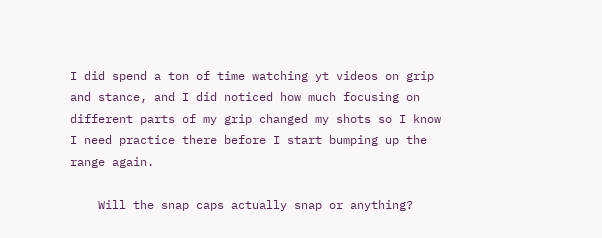I did spend a ton of time watching yt videos on grip and stance, and I did noticed how much focusing on different parts of my grip changed my shots so I know I need practice there before I start bumping up the range again.

    Will the snap caps actually snap or anything?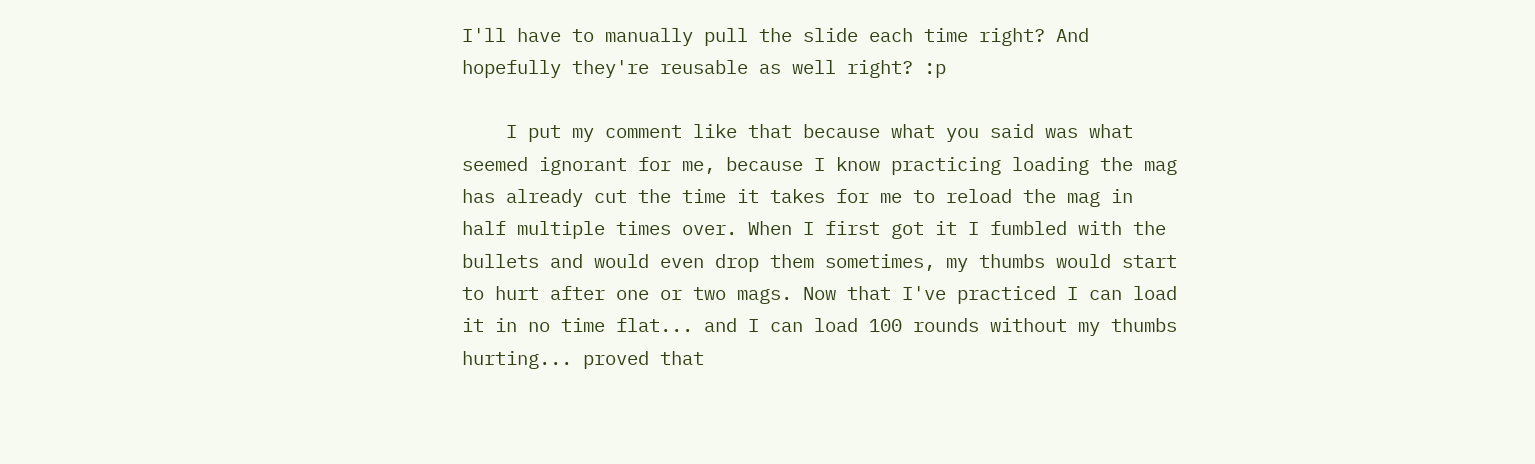I'll have to manually pull the slide each time right? And hopefully they're reusable as well right? :p

    I put my comment like that because what you said was what seemed ignorant for me, because I know practicing loading the mag has already cut the time it takes for me to reload the mag in half multiple times over. When I first got it I fumbled with the bullets and would even drop them sometimes, my thumbs would start to hurt after one or two mags. Now that I've practiced I can load it in no time flat... and I can load 100 rounds without my thumbs hurting... proved that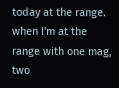today at the range. when I'm at the range with one mag, two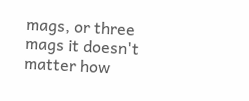mags, or three mags it doesn't matter how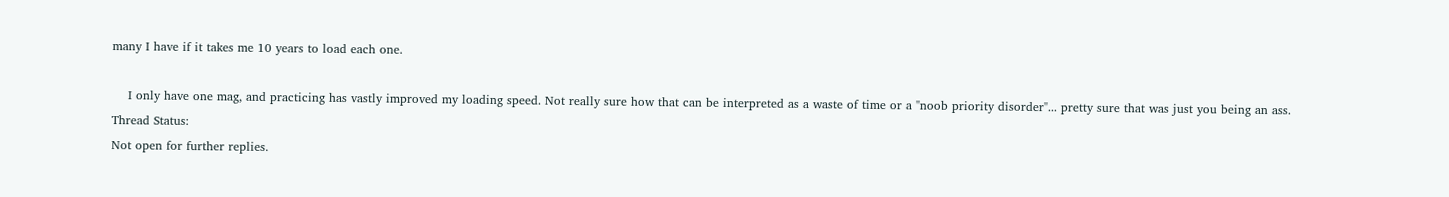many I have if it takes me 10 years to load each one.

    I only have one mag, and practicing has vastly improved my loading speed. Not really sure how that can be interpreted as a waste of time or a "noob priority disorder"... pretty sure that was just you being an ass.
Thread Status:
Not open for further replies.